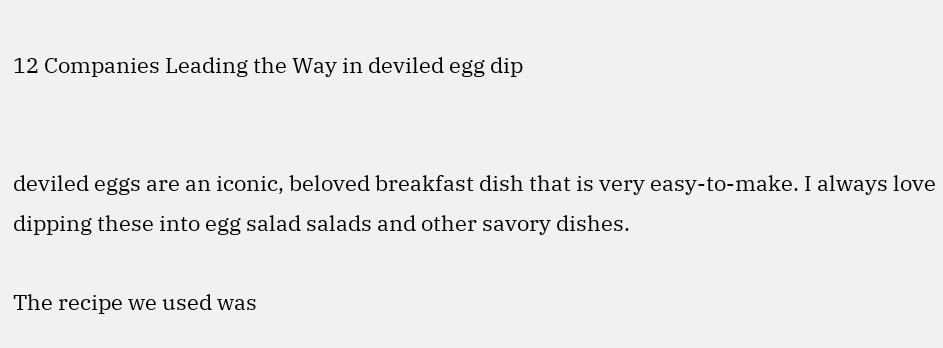12 Companies Leading the Way in deviled egg dip


deviled eggs are an iconic, beloved breakfast dish that is very easy-to-make. I always love dipping these into egg salad salads and other savory dishes.

The recipe we used was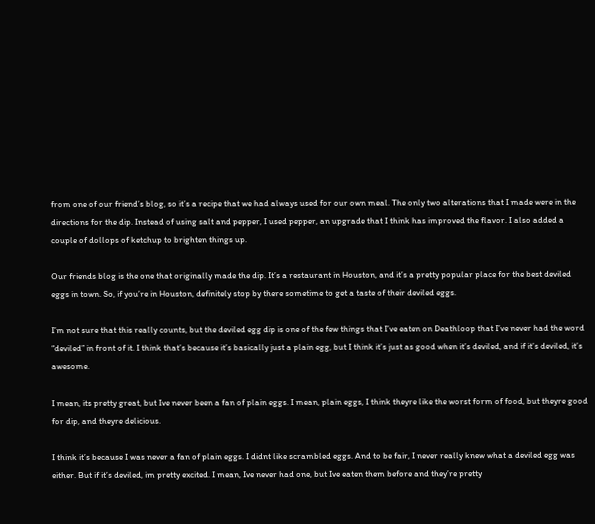from one of our friend’s blog, so it’s a recipe that we had always used for our own meal. The only two alterations that I made were in the directions for the dip. Instead of using salt and pepper, I used pepper, an upgrade that I think has improved the flavor. I also added a couple of dollops of ketchup to brighten things up.

Our friends blog is the one that originally made the dip. It’s a restaurant in Houston, and it’s a pretty popular place for the best deviled eggs in town. So, if you’re in Houston, definitely stop by there sometime to get a taste of their deviled eggs.

I’m not sure that this really counts, but the deviled egg dip is one of the few things that I’ve eaten on Deathloop that I’ve never had the word “deviled” in front of it. I think that’s because it’s basically just a plain egg, but I think it’s just as good when it’s deviled, and if it’s deviled, it’s awesome.

I mean, its pretty great, but Ive never been a fan of plain eggs. I mean, plain eggs, I think theyre like the worst form of food, but theyre good for dip, and theyre delicious.

I think it’s because I was never a fan of plain eggs. I didnt like scrambled eggs. And to be fair, I never really knew what a deviled egg was either. But if it’s deviled, im pretty excited. I mean, Ive never had one, but Ive eaten them before and they’re pretty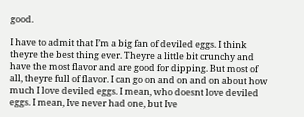good.

I have to admit that I’m a big fan of deviled eggs. I think theyre the best thing ever. Theyre a little bit crunchy and have the most flavor and are good for dipping. But most of all, theyre full of flavor. I can go on and on and on about how much I love deviled eggs. I mean, who doesnt love deviled eggs. I mean, Ive never had one, but Ive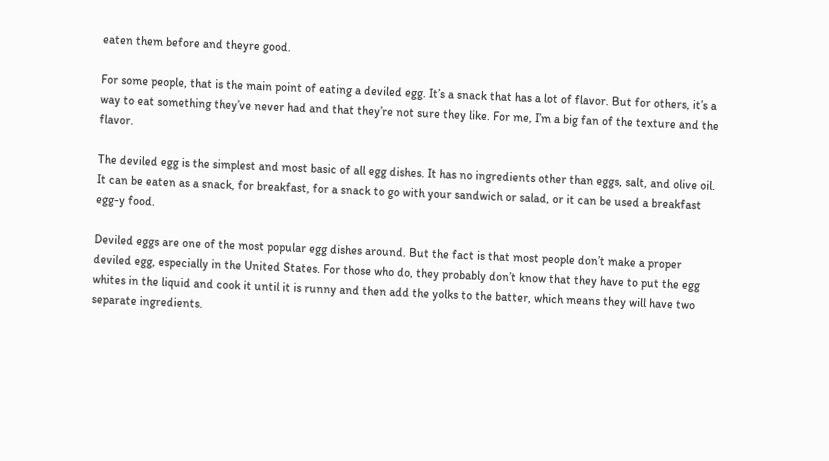eaten them before and theyre good.

For some people, that is the main point of eating a deviled egg. It’s a snack that has a lot of flavor. But for others, it’s a way to eat something they’ve never had and that they’re not sure they like. For me, I’m a big fan of the texture and the flavor.

The deviled egg is the simplest and most basic of all egg dishes. It has no ingredients other than eggs, salt, and olive oil. It can be eaten as a snack, for breakfast, for a snack to go with your sandwich or salad, or it can be used a breakfast egg-y food.

Deviled eggs are one of the most popular egg dishes around. But the fact is that most people don’t make a proper deviled egg, especially in the United States. For those who do, they probably don’t know that they have to put the egg whites in the liquid and cook it until it is runny and then add the yolks to the batter, which means they will have two separate ingredients.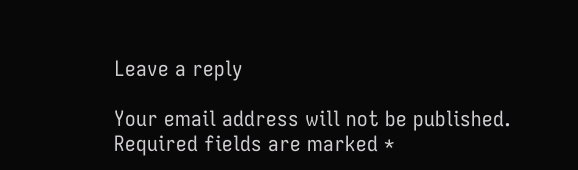Leave a reply

Your email address will not be published. Required fields are marked *